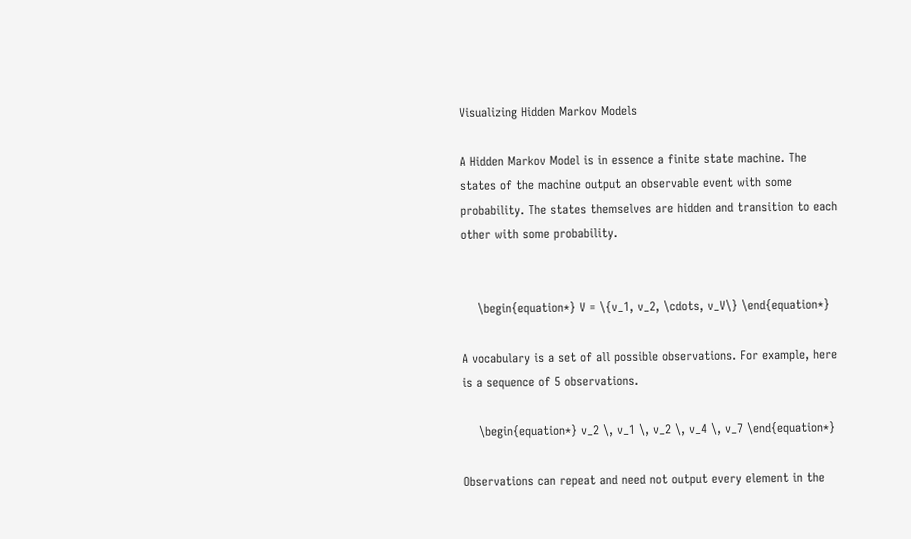Visualizing Hidden Markov Models

A Hidden Markov Model is in essence a finite state machine. The states of the machine output an observable event with some probability. The states themselves are hidden and transition to each other with some probability.


    \begin{equation*} V = \{v_1, v_2, \cdots, v_V\} \end{equation*}

A vocabulary is a set of all possible observations. For example, here is a sequence of 5 observations.

    \begin{equation*} v_2 \, v_1 \, v_2 \, v_4 \, v_7 \end{equation*}

Observations can repeat and need not output every element in the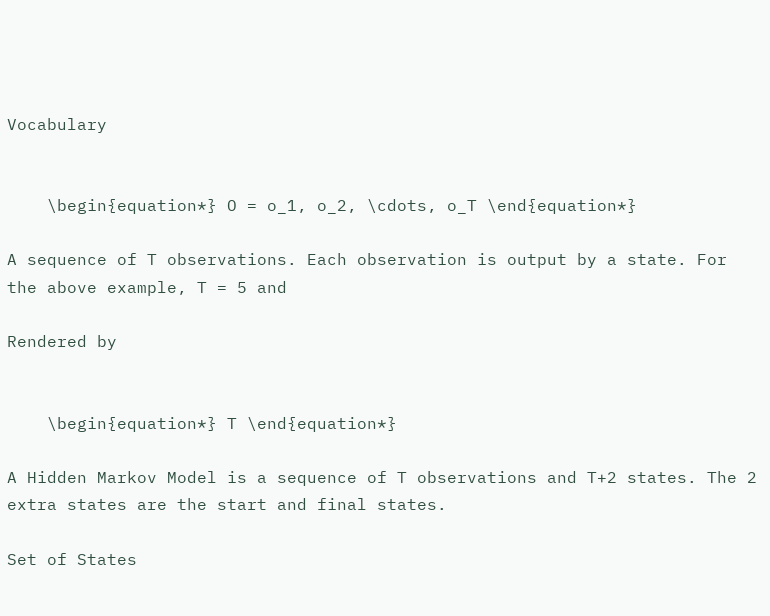Vocabulary


    \begin{equation*} O = o_1, o_2, \cdots, o_T \end{equation*}

A sequence of T observations. Each observation is output by a state. For the above example, T = 5 and

Rendered by


    \begin{equation*} T \end{equation*}

A Hidden Markov Model is a sequence of T observations and T+2 states. The 2 extra states are the start and final states.

Set of States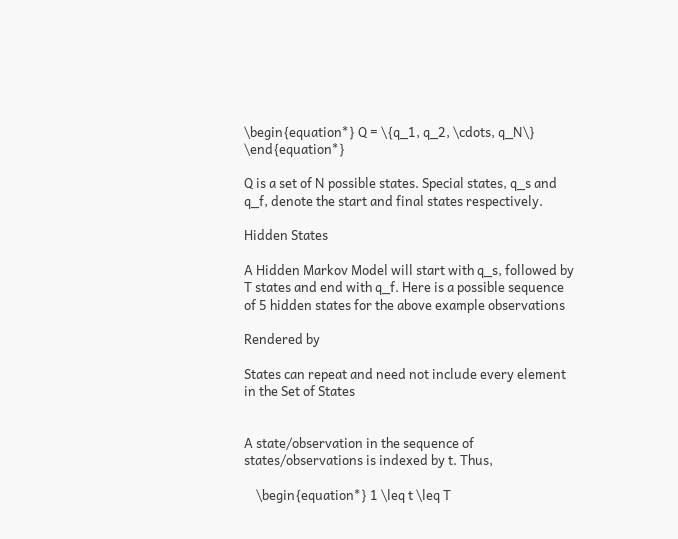\begin{equation*} Q = \{q_1, q_2, \cdots, q_N\} \end{equation*}

Q is a set of N possible states. Special states, q_s and q_f, denote the start and final states respectively.

Hidden States

A Hidden Markov Model will start with q_s, followed by T states and end with q_f. Here is a possible sequence of 5 hidden states for the above example observations

Rendered by

States can repeat and need not include every element in the Set of States


A state/observation in the sequence of states/observations is indexed by t. Thus,

    \begin{equation*} 1 \leq t \leq T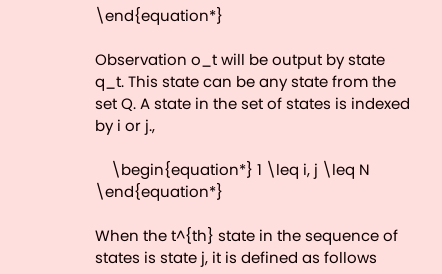\end{equation*}

Observation o_t will be output by state q_t. This state can be any state from the set Q. A state in the set of states is indexed by i or j.,

    \begin{equation*} 1 \leq i, j \leq N \end{equation*}

When the t^{th} state in the sequence of states is state j, it is defined as follows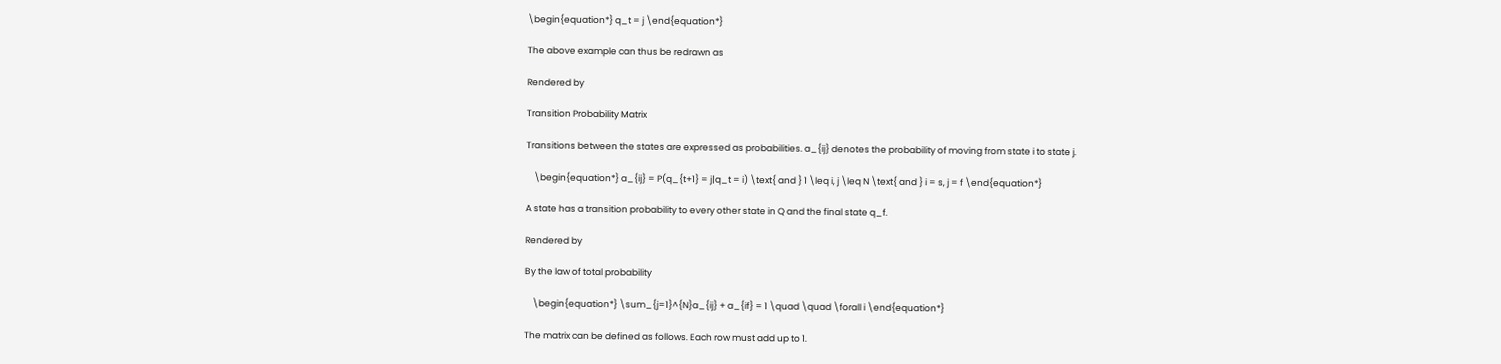\begin{equation*} q_t = j \end{equation*}

The above example can thus be redrawn as

Rendered by

Transition Probability Matrix

Transitions between the states are expressed as probabilities. a_{ij} denotes the probability of moving from state i to state j.

    \begin{equation*} a_{ij} = P(q_{t+1} = j|q_t = i) \text{ and } 1 \leq i, j \leq N \text{ and } i = s, j = f \end{equation*}

A state has a transition probability to every other state in Q and the final state q_f.

Rendered by

By the law of total probability

    \begin{equation*} \sum_{j=1}^{N}a_{ij} + a_{if} = 1 \quad \quad \forall i \end{equation*}

The matrix can be defined as follows. Each row must add up to 1.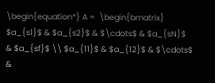\begin{equation*} A =  \begin{bmatrix} $a_{s1}$ & $a_{s2}$ & $\cdots$ & $a_{sN}$ & $a_{sf}$ \\ $a_{11}$ & $a_{12}$ & $\cdots$ &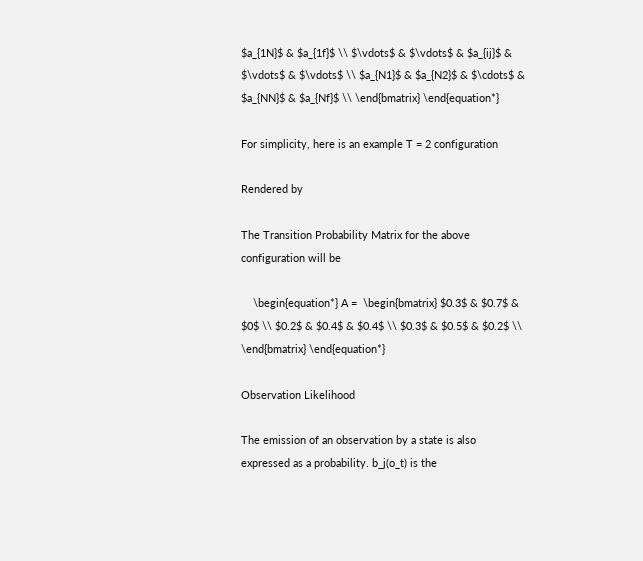$a_{1N}$ & $a_{1f}$ \\ $\vdots$ & $\vdots$ & $a_{ij}$ & $\vdots$ & $\vdots$ \\ $a_{N1}$ & $a_{N2}$ & $\cdots$ & $a_{NN}$ & $a_{Nf}$ \\ \end{bmatrix} \end{equation*}

For simplicity, here is an example T = 2 configuration

Rendered by

The Transition Probability Matrix for the above configuration will be

    \begin{equation*} A =  \begin{bmatrix} $0.3$ & $0.7$ & $0$ \\ $0.2$ & $0.4$ & $0.4$ \\ $0.3$ & $0.5$ & $0.2$ \\ \end{bmatrix} \end{equation*}

Observation Likelihood

The emission of an observation by a state is also expressed as a probability. b_j(o_t) is the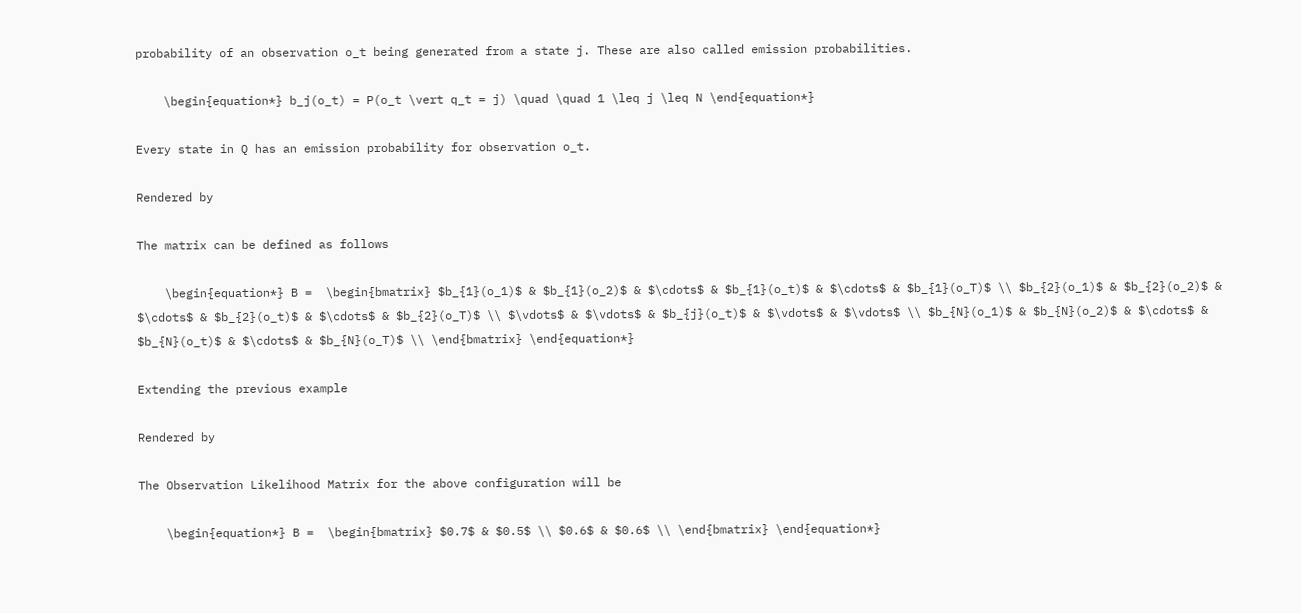probability of an observation o_t being generated from a state j. These are also called emission probabilities.

    \begin{equation*} b_j(o_t) = P(o_t \vert q_t = j) \quad \quad 1 \leq j \leq N \end{equation*}

Every state in Q has an emission probability for observation o_t.

Rendered by

The matrix can be defined as follows

    \begin{equation*} B =  \begin{bmatrix} $b_{1}(o_1)$ & $b_{1}(o_2)$ & $\cdots$ & $b_{1}(o_t)$ & $\cdots$ & $b_{1}(o_T)$ \\ $b_{2}(o_1)$ & $b_{2}(o_2)$ & $\cdots$ & $b_{2}(o_t)$ & $\cdots$ & $b_{2}(o_T)$ \\ $\vdots$ & $\vdots$ & $b_{j}(o_t)$ & $\vdots$ & $\vdots$ \\ $b_{N}(o_1)$ & $b_{N}(o_2)$ & $\cdots$ & $b_{N}(o_t)$ & $\cdots$ & $b_{N}(o_T)$ \\ \end{bmatrix} \end{equation*}

Extending the previous example

Rendered by

The Observation Likelihood Matrix for the above configuration will be

    \begin{equation*} B =  \begin{bmatrix} $0.7$ & $0.5$ \\ $0.6$ & $0.6$ \\ \end{bmatrix} \end{equation*}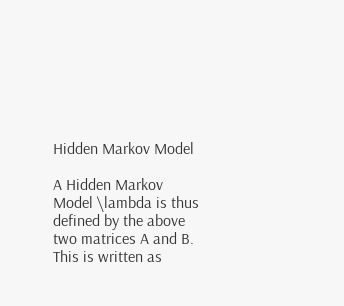Hidden Markov Model

A Hidden Markov Model \lambda is thus defined by the above two matrices A and B. This is written as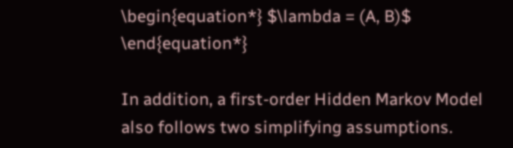\begin{equation*} $\lambda = (A, B)$ \end{equation*}

In addition, a first-order Hidden Markov Model also follows two simplifying assumptions.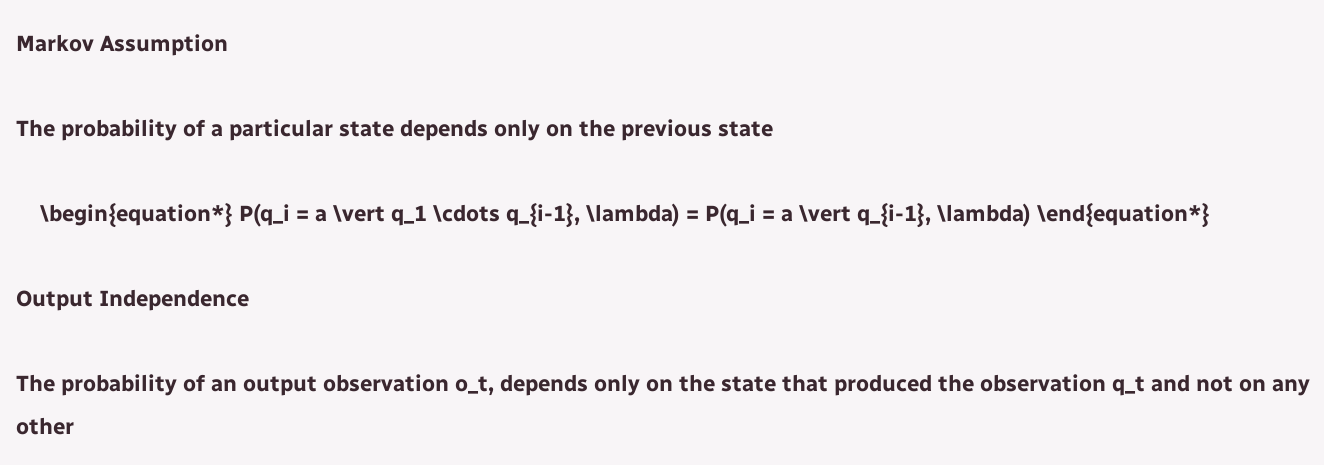Markov Assumption

The probability of a particular state depends only on the previous state

    \begin{equation*} P(q_i = a \vert q_1 \cdots q_{i-1}, \lambda) = P(q_i = a \vert q_{i-1}, \lambda) \end{equation*}

Output Independence

The probability of an output observation o_t, depends only on the state that produced the observation q_t and not on any other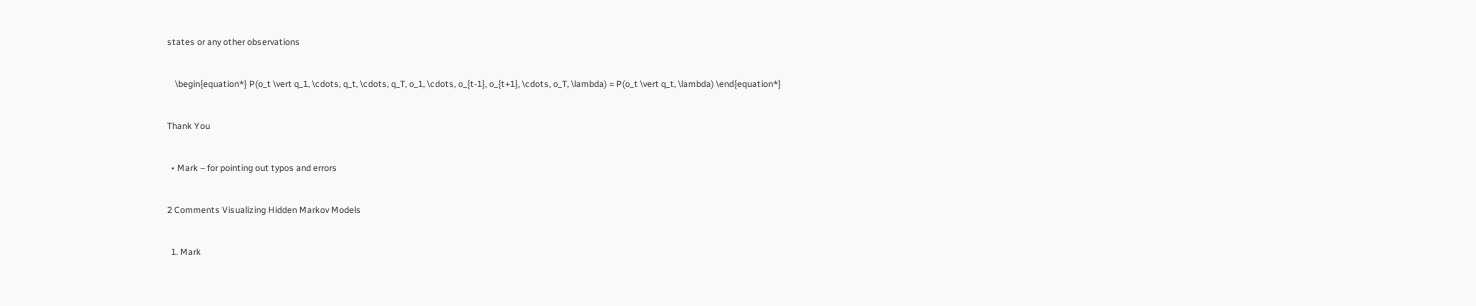states or any other observations

    \begin{equation*} P(o_t \vert q_1, \cdots, q_t, \cdots, q_T, o_1, \cdots, o_{t-1}, o_{t+1}, \cdots, o_T, \lambda) = P(o_t \vert q_t, \lambda) \end{equation*}

Thank You

  • Mark – for pointing out typos and errors

2 Comments Visualizing Hidden Markov Models

  1. Mark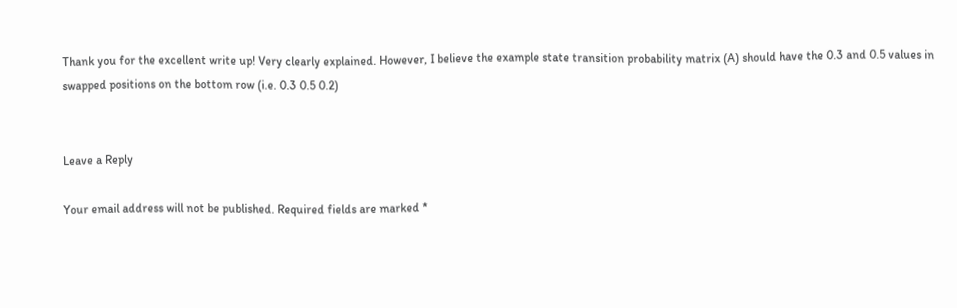Thank you for the excellent write up! Very clearly explained. However, I believe the example state transition probability matrix (A) should have the 0.3 and 0.5 values in swapped positions on the bottom row (i.e. 0.3 0.5 0.2)


Leave a Reply

Your email address will not be published. Required fields are marked *